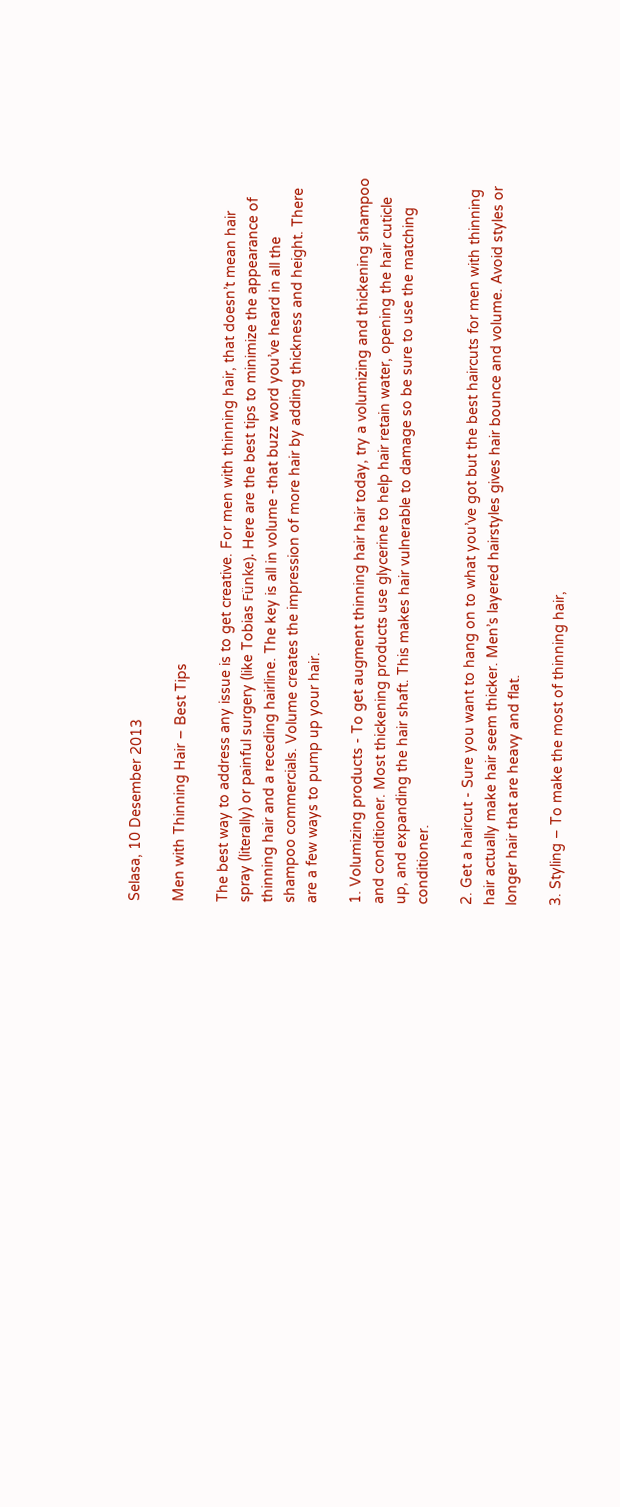Selasa, 10 Desember 2013

Men with Thinning Hair – Best Tips

The best way to address any issue is to get creative. For men with thinning hair, that doesn’t mean hair spray (literally) or painful surgery (like Tobias Fünke). Here are the best tips to minimize the appearance of thinning hair and a receding hairline. The key is all in volume -that buzz word you’ve heard in all the shampoo commercials. Volume creates the impression of more hair by adding thickness and height. There are a few ways to pump up your hair.

1. Volumizing products - To get augment thinning hair hair today, try a volumizing and thickening shampoo and conditioner. Most thickening products use glycerine to help hair retain water, opening the hair cuticle up, and expanding the hair shaft. This makes hair vulnerable to damage so be sure to use the matching conditioner.

2. Get a haircut - Sure you want to hang on to what you’ve got but the best haircuts for men with thinning hair actually make hair seem thicker. Men’s layered hairstyles gives hair bounce and volume. Avoid styles or longer hair that are heavy and flat.

3. Styling – To make the most of thinning hair,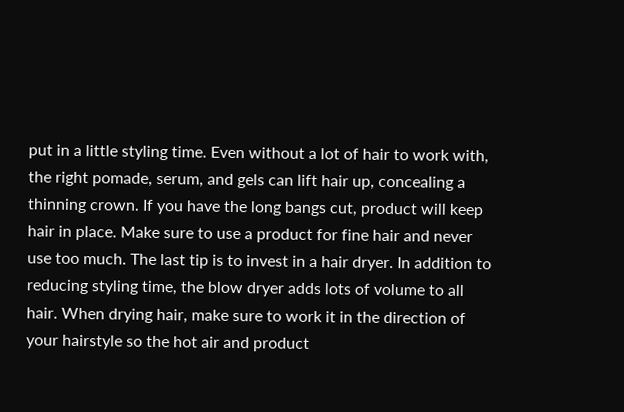put in a little styling time. Even without a lot of hair to work with, the right pomade, serum, and gels can lift hair up, concealing a thinning crown. If you have the long bangs cut, product will keep hair in place. Make sure to use a product for fine hair and never use too much. The last tip is to invest in a hair dryer. In addition to reducing styling time, the blow dryer adds lots of volume to all hair. When drying hair, make sure to work it in the direction of your hairstyle so the hot air and product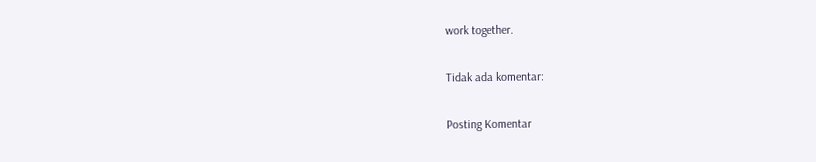work together.

Tidak ada komentar:

Posting Komentar